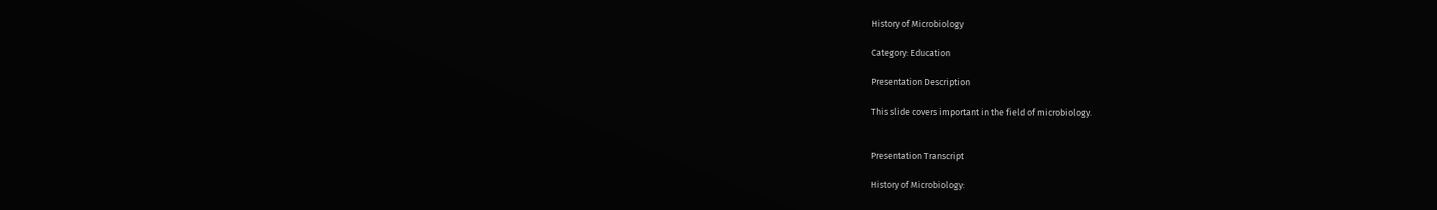History of Microbiology

Category: Education

Presentation Description

This slide covers important in the field of microbiology.


Presentation Transcript

History of Microbiology: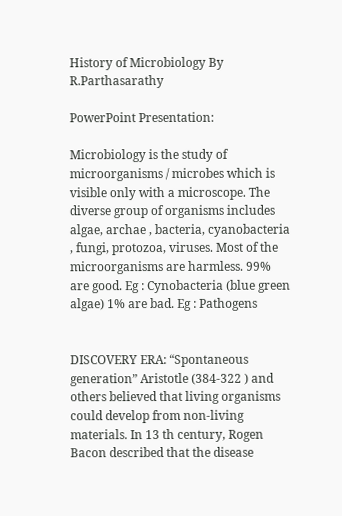History of Microbiology By R.Parthasarathy

PowerPoint Presentation:

Microbiology is the study of microorganisms / microbes which is visible only with a microscope. The diverse group of organisms includes algae, archae , bacteria, cyanobacteria , fungi, protozoa, viruses. Most of the microorganisms are harmless. 99% are good. Eg : Cynobacteria (blue green algae) 1% are bad. Eg : Pathogens


DISCOVERY ERA: “Spontaneous generation” Aristotle (384-322 ) and others believed that living organisms could develop from non-living materials. In 13 th century, Rogen Bacon described that the disease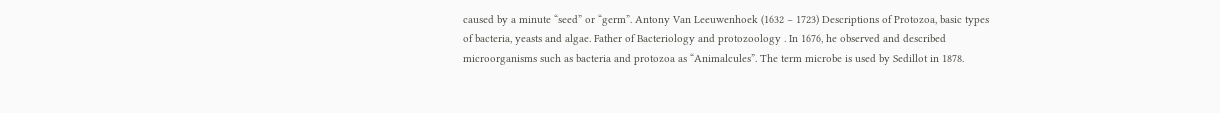caused by a minute “seed” or “germ”. Antony Van Leeuwenhoek (1632 – 1723) Descriptions of Protozoa, basic types of bacteria, yeasts and algae. Father of Bacteriology and protozoology . In 1676, he observed and described microorganisms such as bacteria and protozoa as “Animalcules”. The term microbe is used by Sedillot in 1878.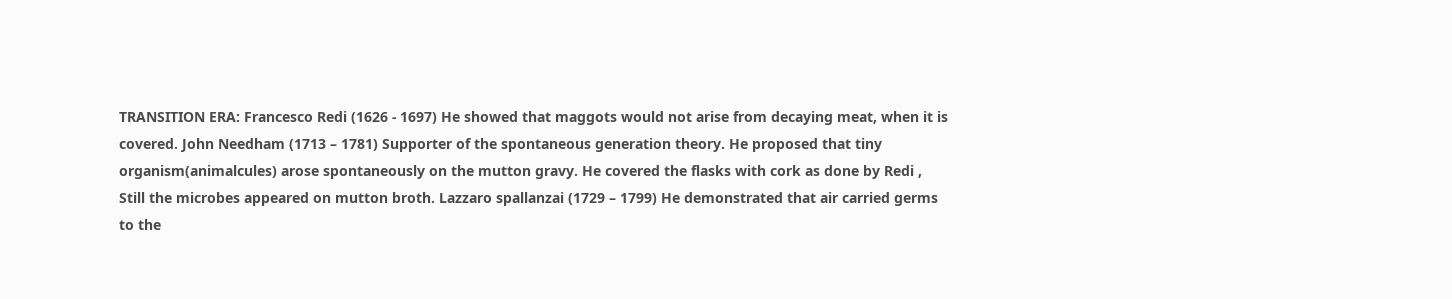TRANSITION ERA: Francesco Redi (1626 - 1697) He showed that maggots would not arise from decaying meat, when it is covered. John Needham (1713 – 1781) Supporter of the spontaneous generation theory. He proposed that tiny organism(animalcules) arose spontaneously on the mutton gravy. He covered the flasks with cork as done by Redi , Still the microbes appeared on mutton broth. Lazzaro spallanzai (1729 – 1799) He demonstrated that air carried germs to the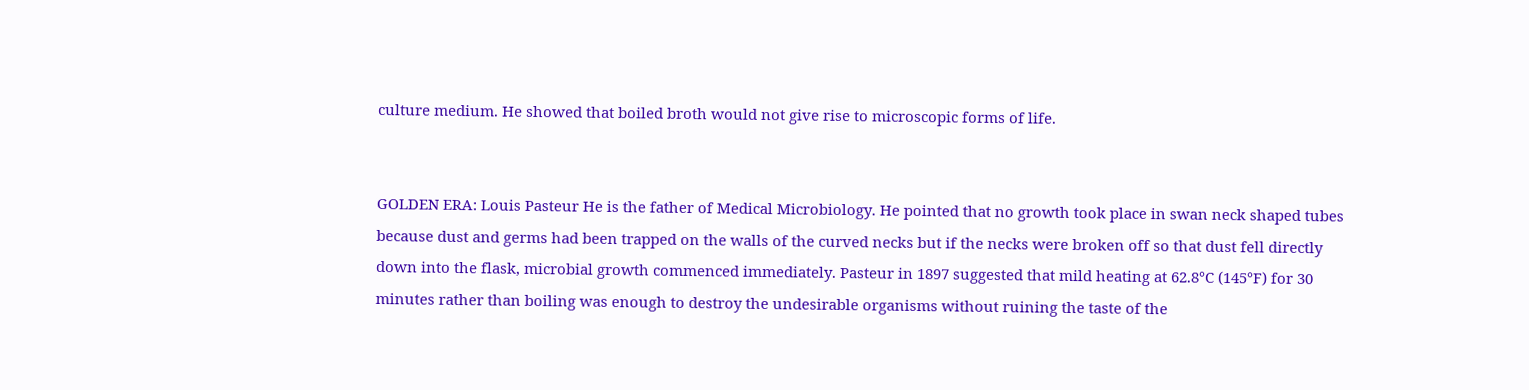culture medium. He showed that boiled broth would not give rise to microscopic forms of life.


GOLDEN ERA: Louis Pasteur He is the father of Medical Microbiology. He pointed that no growth took place in swan neck shaped tubes because dust and germs had been trapped on the walls of the curved necks but if the necks were broken off so that dust fell directly down into the flask, microbial growth commenced immediately. Pasteur in 1897 suggested that mild heating at 62.8°C (145°F) for 30 minutes rather than boiling was enough to destroy the undesirable organisms without ruining the taste of the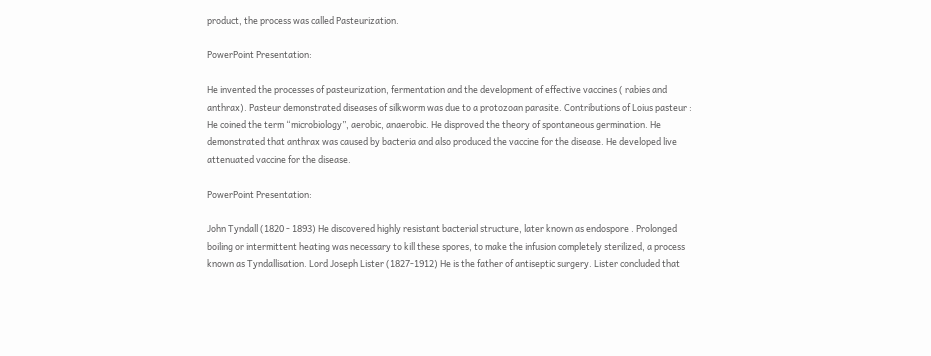product, the process was called Pasteurization.

PowerPoint Presentation:

He invented the processes of pasteurization, fermentation and the development of effective vaccines ( rabies and anthrax). Pasteur demonstrated diseases of silkworm was due to a protozoan parasite. Contributions of Loius pasteur : He coined the term “microbiology”, aerobic, anaerobic. He disproved the theory of spontaneous germination. He demonstrated that anthrax was caused by bacteria and also produced the vaccine for the disease. He developed live attenuated vaccine for the disease.

PowerPoint Presentation:

John Tyndall (1820 - 1893) He discovered highly resistant bacterial structure, later known as endospore . Prolonged boiling or intermittent heating was necessary to kill these spores, to make the infusion completely sterilized, a process known as Tyndallisation. Lord Joseph Lister (1827-1912) He is the father of antiseptic surgery. Lister concluded that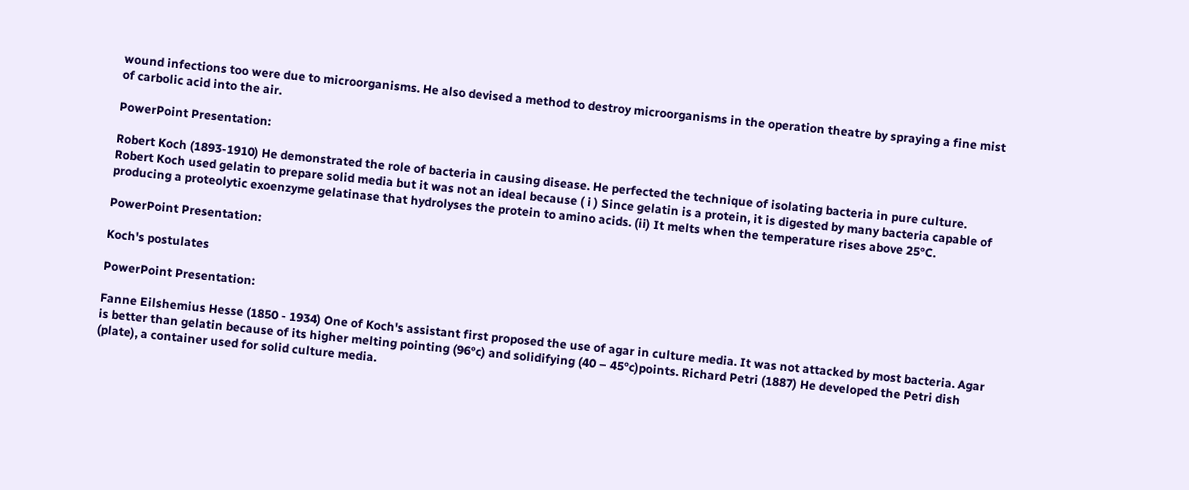wound infections too were due to microorganisms. He also devised a method to destroy microorganisms in the operation theatre by spraying a fine mist of carbolic acid into the air.

PowerPoint Presentation:

Robert Koch (1893-1910) He demonstrated the role of bacteria in causing disease. He perfected the technique of isolating bacteria in pure culture. Robert Koch used gelatin to prepare solid media but it was not an ideal because ( i ) Since gelatin is a protein, it is digested by many bacteria capable of producing a proteolytic exoenzyme gelatinase that hydrolyses the protein to amino acids. (ii) It melts when the temperature rises above 25°C.

PowerPoint Presentation:

Koch's postulates

PowerPoint Presentation:

Fanne Eilshemius Hesse (1850 - 1934) One of Koch's assistant first proposed the use of agar in culture media. It was not attacked by most bacteria. Agar is better than gelatin because of its higher melting pointing (96°c) and solidifying (40 – 45°c)points. Richard Petri (1887) He developed the Petri dish (plate), a container used for solid culture media.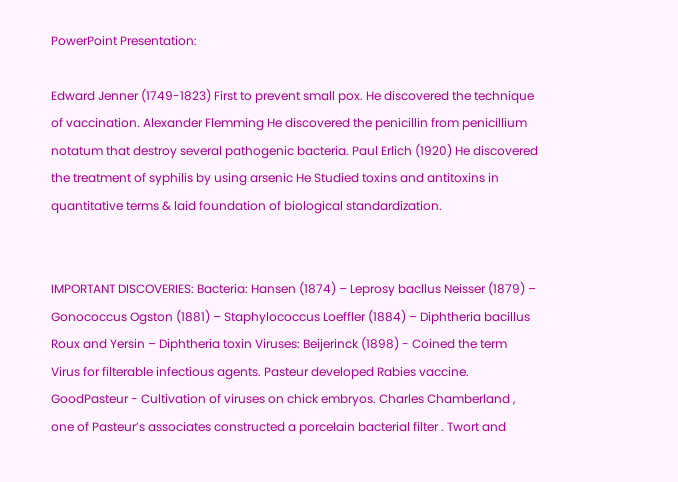PowerPoint Presentation:

Edward Jenner (1749-1823) First to prevent small pox. He discovered the technique of vaccination. Alexander Flemming He discovered the penicillin from penicillium notatum that destroy several pathogenic bacteria. Paul Erlich (1920) He discovered the treatment of syphilis by using arsenic He Studied toxins and antitoxins in quantitative terms & laid foundation of biological standardization.


IMPORTANT DISCOVERIES: Bacteria: Hansen (1874) – Leprosy bacllus Neisser (1879) – Gonococcus Ogston (1881) – Staphylococcus Loeffler (1884) – Diphtheria bacillus Roux and Yersin – Diphtheria toxin Viruses: Beijerinck (1898) - Coined the term Virus for filterable infectious agents. Pasteur developed Rabies vaccine. GoodPasteur - Cultivation of viruses on chick embryos. Charles Chamberland , one of Pasteur’s associates constructed a porcelain bacterial filter . Twort and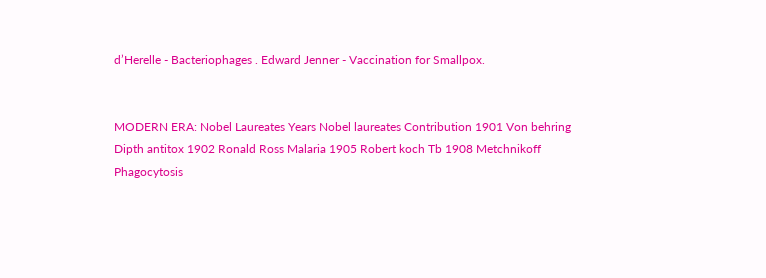d’Herelle - Bacteriophages . Edward Jenner - Vaccination for Smallpox.


MODERN ERA: Nobel Laureates Years Nobel laureates Contribution 1901 Von behring Dipth antitox 1902 Ronald Ross Malaria 1905 Robert koch Tb 1908 Metchnikoff Phagocytosis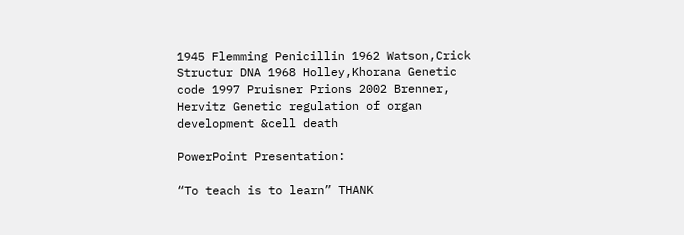1945 Flemming Penicillin 1962 Watson,Crick Structur DNA 1968 Holley,Khorana Genetic code 1997 Pruisner Prions 2002 Brenner, Hervitz Genetic regulation of organ development &cell death

PowerPoint Presentation:

“To teach is to learn” THANK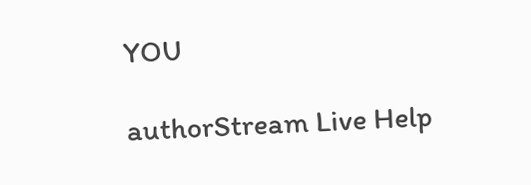YOU

authorStream Live Help